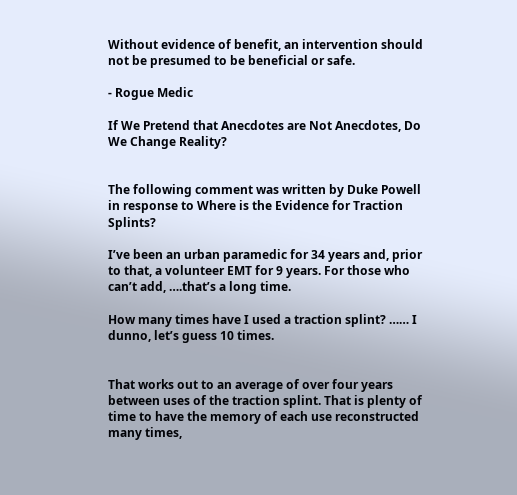Without evidence of benefit, an intervention should not be presumed to be beneficial or safe.

- Rogue Medic

If We Pretend that Anecdotes are Not Anecdotes, Do We Change Reality?


The following comment was written by Duke Powell in response to Where is the Evidence for Traction Splints?

I’ve been an urban paramedic for 34 years and, prior to that, a volunteer EMT for 9 years. For those who can’t add, ….that’s a long time.

How many times have I used a traction splint? …… I dunno, let’s guess 10 times.


That works out to an average of over four years between uses of the traction splint. That is plenty of time to have the memory of each use reconstructed many times,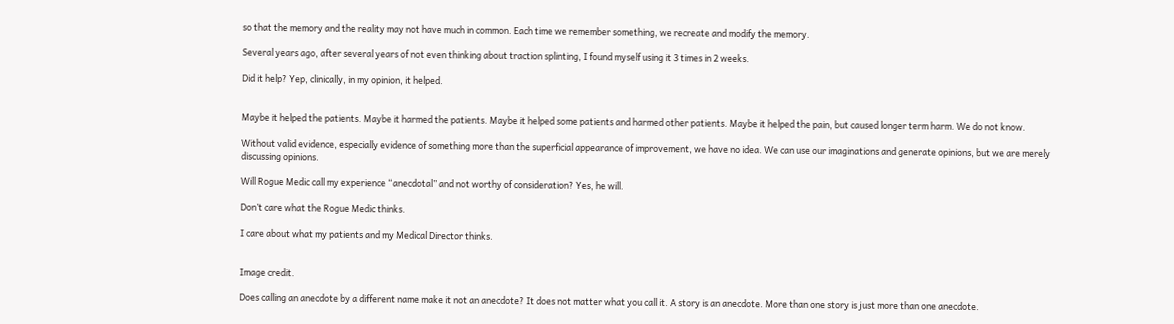so that the memory and the reality may not have much in common. Each time we remember something, we recreate and modify the memory.

Several years ago, after several years of not even thinking about traction splinting, I found myself using it 3 times in 2 weeks.

Did it help? Yep, clinically, in my opinion, it helped.


Maybe it helped the patients. Maybe it harmed the patients. Maybe it helped some patients and harmed other patients. Maybe it helped the pain, but caused longer term harm. We do not know.

Without valid evidence, especially evidence of something more than the superficial appearance of improvement, we have no idea. We can use our imaginations and generate opinions, but we are merely discussing opinions.

Will Rogue Medic call my experience “anecdotal” and not worthy of consideration? Yes, he will.

Don’t care what the Rogue Medic thinks.

I care about what my patients and my Medical Director thinks.


Image credit.

Does calling an anecdote by a different name make it not an anecdote? It does not matter what you call it. A story is an anecdote. More than one story is just more than one anecdote.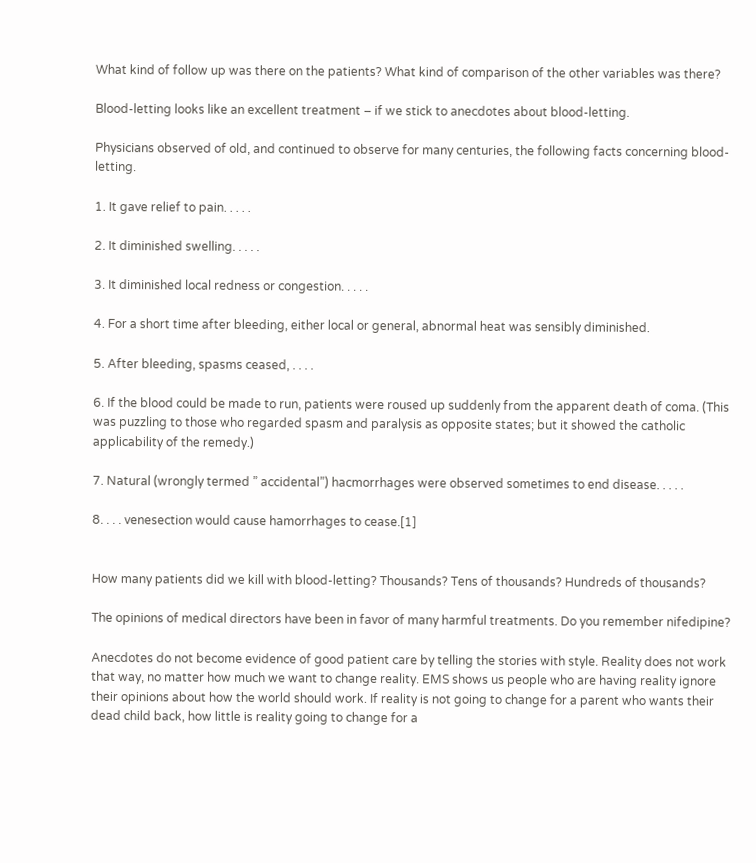What kind of follow up was there on the patients? What kind of comparison of the other variables was there?

Blood-letting looks like an excellent treatment – if we stick to anecdotes about blood-letting.

Physicians observed of old, and continued to observe for many centuries, the following facts concerning blood-letting.

1. It gave relief to pain. . . . .

2. It diminished swelling. . . . .

3. It diminished local redness or congestion. . . . .

4. For a short time after bleeding, either local or general, abnormal heat was sensibly diminished.

5. After bleeding, spasms ceased, . . . .

6. If the blood could be made to run, patients were roused up suddenly from the apparent death of coma. (This was puzzling to those who regarded spasm and paralysis as opposite states; but it showed the catholic applicability of the remedy.)

7. Natural (wrongly termed ” accidental”) hacmorrhages were observed sometimes to end disease. . . . .

8. . . . venesection would cause hamorrhages to cease.[1]


How many patients did we kill with blood-letting? Thousands? Tens of thousands? Hundreds of thousands?

The opinions of medical directors have been in favor of many harmful treatments. Do you remember nifedipine?

Anecdotes do not become evidence of good patient care by telling the stories with style. Reality does not work that way, no matter how much we want to change reality. EMS shows us people who are having reality ignore their opinions about how the world should work. If reality is not going to change for a parent who wants their dead child back, how little is reality going to change for a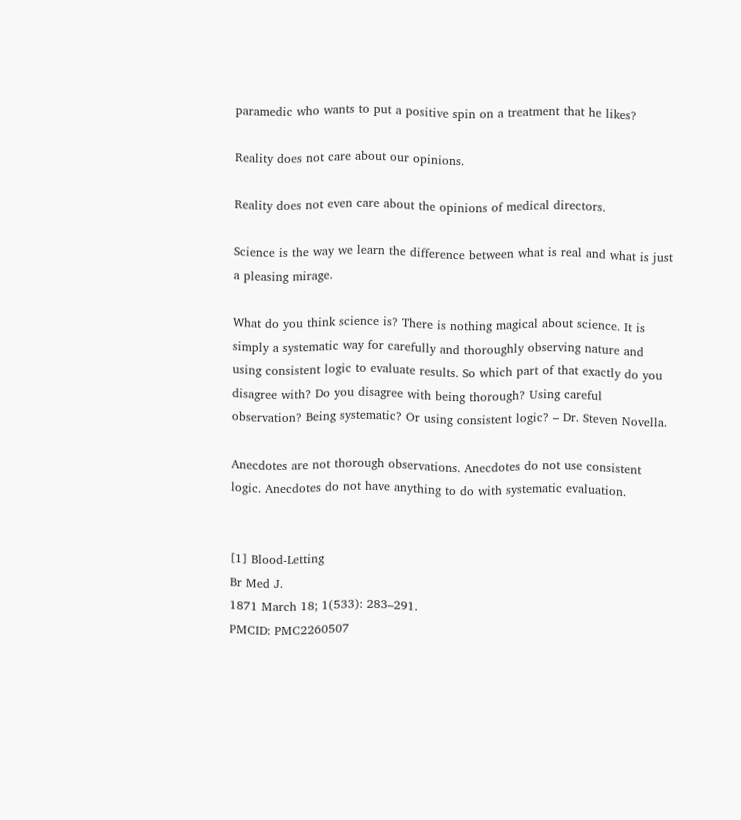paramedic who wants to put a positive spin on a treatment that he likes?

Reality does not care about our opinions.

Reality does not even care about the opinions of medical directors.

Science is the way we learn the difference between what is real and what is just a pleasing mirage.

What do you think science is? There is nothing magical about science. It is simply a systematic way for carefully and thoroughly observing nature and using consistent logic to evaluate results. So which part of that exactly do you disagree with? Do you disagree with being thorough? Using careful observation? Being systematic? Or using consistent logic? – Dr. Steven Novella.

Anecdotes are not thorough observations. Anecdotes do not use consistent logic. Anecdotes do not have anything to do with systematic evaluation.


[1] Blood-Letting
Br Med J.
1871 March 18; 1(533): 283–291.
PMCID: PMC2260507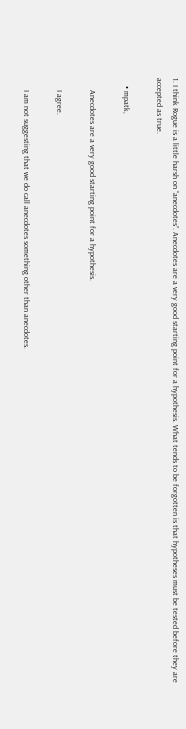1. I think Rogue is a little harsh on “anecdotes”. Anecdotes are a very good starting point for a hypothesis. What tends to be forgotten is that hypotheses must be tested before they are accepted as true.

    • mpatk,

      Anecdotes are a very good starting point for a hypothesis.

      I agree.

      I am not suggesting that we do call anecdotes something other than anecdotes.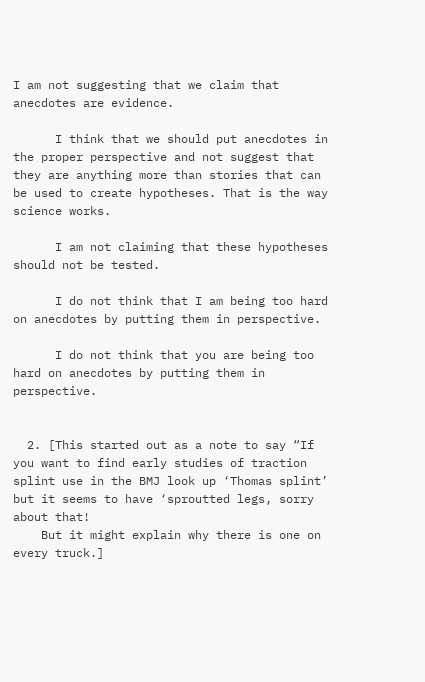I am not suggesting that we claim that anecdotes are evidence.

      I think that we should put anecdotes in the proper perspective and not suggest that they are anything more than stories that can be used to create hypotheses. That is the way science works.

      I am not claiming that these hypotheses should not be tested.

      I do not think that I am being too hard on anecdotes by putting them in perspective.

      I do not think that you are being too hard on anecdotes by putting them in perspective.


  2. [This started out as a note to say “If you want to find early studies of traction splint use in the BMJ look up ‘Thomas splint’ but it seems to have ‘sproutted legs, sorry about that!
    But it might explain why there is one on every truck.]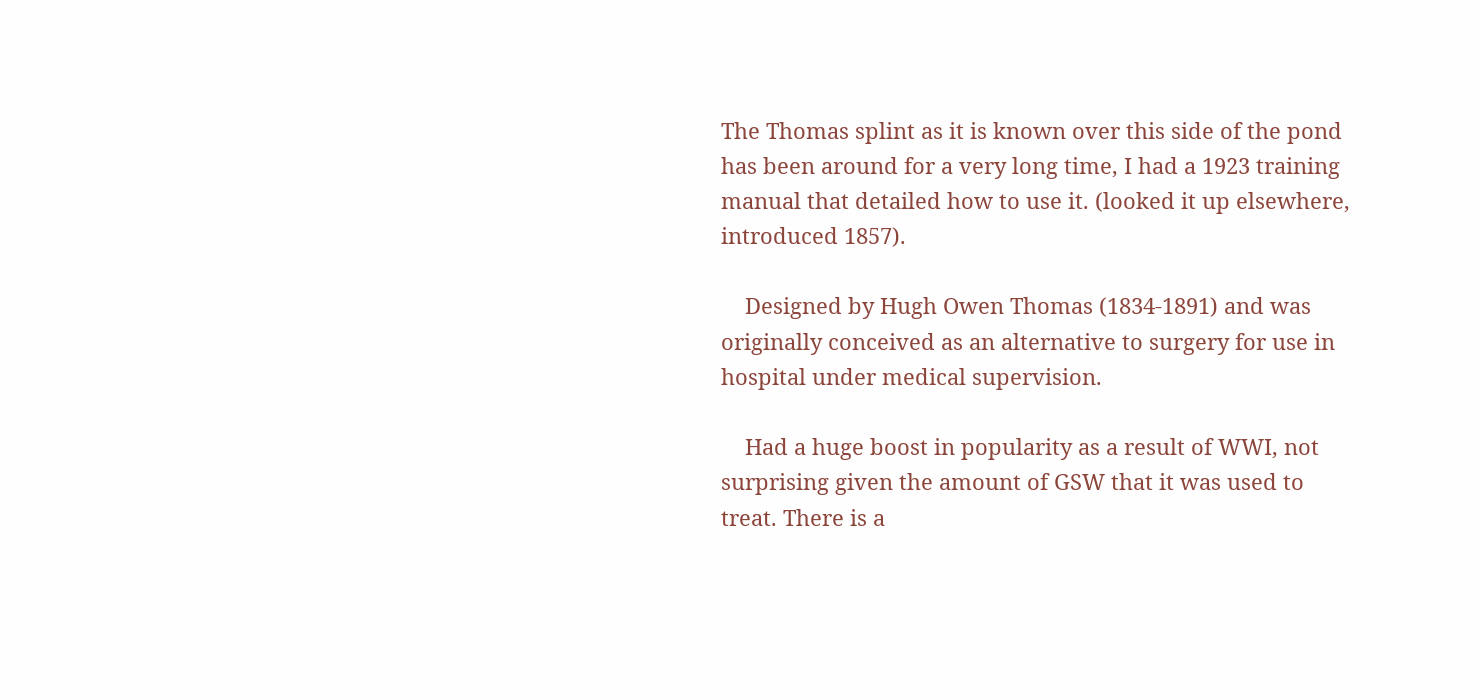The Thomas splint as it is known over this side of the pond has been around for a very long time, I had a 1923 training manual that detailed how to use it. (looked it up elsewhere, introduced 1857).

    Designed by Hugh Owen Thomas (1834-1891) and was originally conceived as an alternative to surgery for use in hospital under medical supervision.

    Had a huge boost in popularity as a result of WWI, not surprising given the amount of GSW that it was used to treat. There is a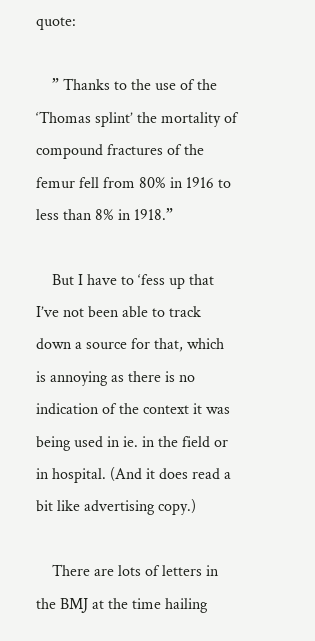quote:

    ” Thanks to the use of the ‘Thomas splint’ the mortality of compound fractures of the femur fell from 80% in 1916 to less than 8% in 1918.”

    But I have to ‘fess up that I’ve not been able to track down a source for that, which is annoying as there is no indication of the context it was being used in ie. in the field or in hospital. (And it does read a bit like advertising copy.)

    There are lots of letters in the BMJ at the time hailing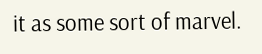it as some sort of marvel.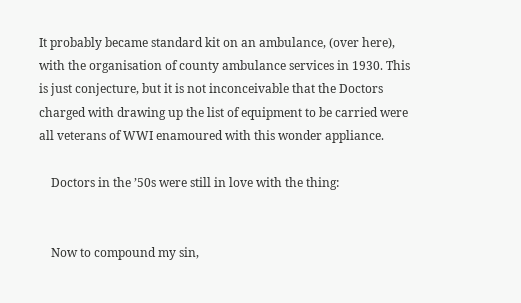It probably became standard kit on an ambulance, (over here), with the organisation of county ambulance services in 1930. This is just conjecture, but it is not inconceivable that the Doctors charged with drawing up the list of equipment to be carried were all veterans of WWI enamoured with this wonder appliance.

    Doctors in the ’50s were still in love with the thing:


    Now to compound my sin,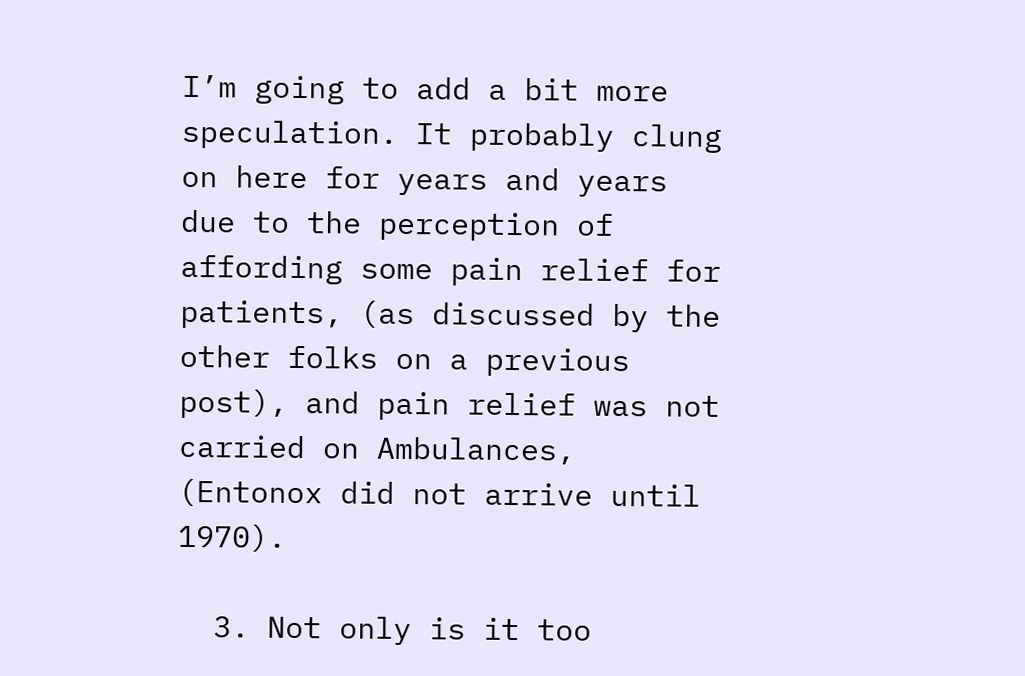I’m going to add a bit more speculation. It probably clung on here for years and years due to the perception of affording some pain relief for patients, (as discussed by the other folks on a previous post), and pain relief was not carried on Ambulances, (Entonox did not arrive until 1970).

  3. Not only is it too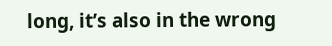long, it’s also in the wrong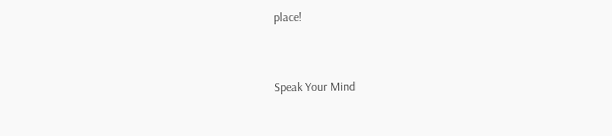place!


Speak Your Mind